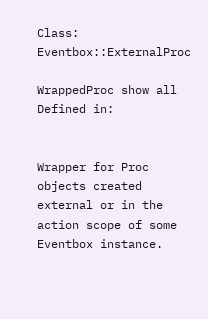Class: Eventbox::ExternalProc

WrappedProc show all
Defined in:


Wrapper for Proc objects created external or in the action scope of some Eventbox instance.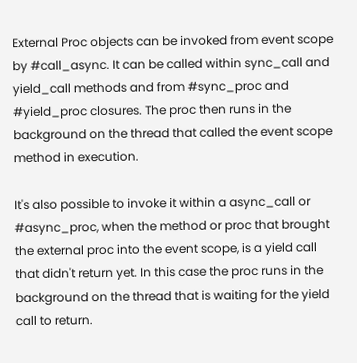External Proc objects can be invoked from event scope by #call_async. It can be called within sync_call and yield_call methods and from #sync_proc and #yield_proc closures. The proc then runs in the background on the thread that called the event scope method in execution.

It's also possible to invoke it within a async_call or #async_proc, when the method or proc that brought the external proc into the event scope, is a yield call that didn't return yet. In this case the proc runs in the background on the thread that is waiting for the yield call to return.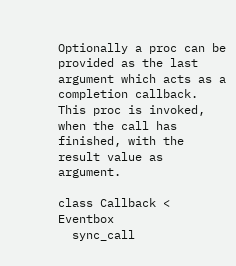Optionally a proc can be provided as the last argument which acts as a completion callback. This proc is invoked, when the call has finished, with the result value as argument.

class Callback < Eventbox
  sync_call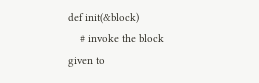def init(&block)
    # invoke the block given to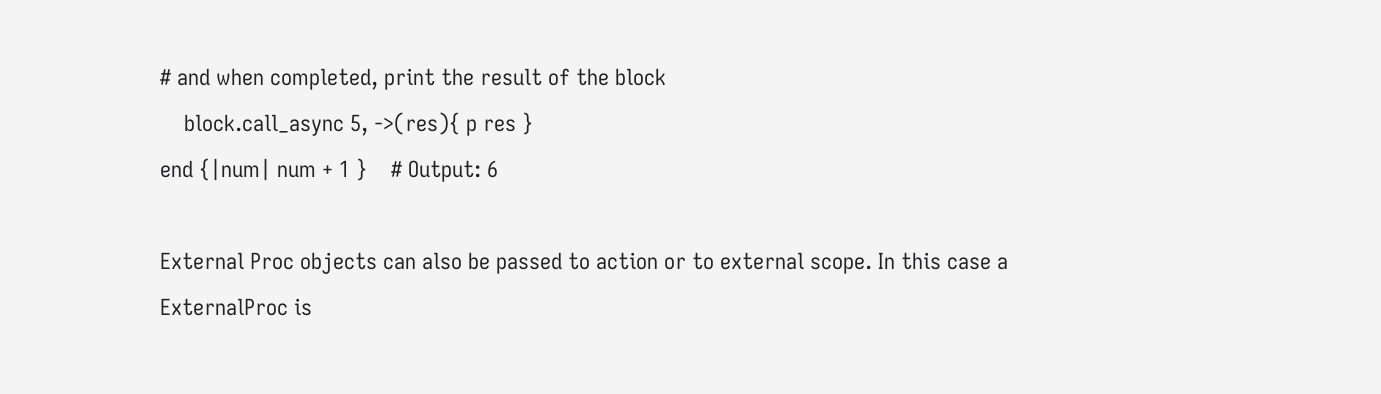# and when completed, print the result of the block
    block.call_async 5, ->(res){ p res }
end {|num| num + 1 }    # Output: 6

External Proc objects can also be passed to action or to external scope. In this case a ExternalProc is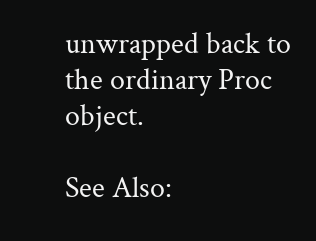unwrapped back to the ordinary Proc object.

See Also: